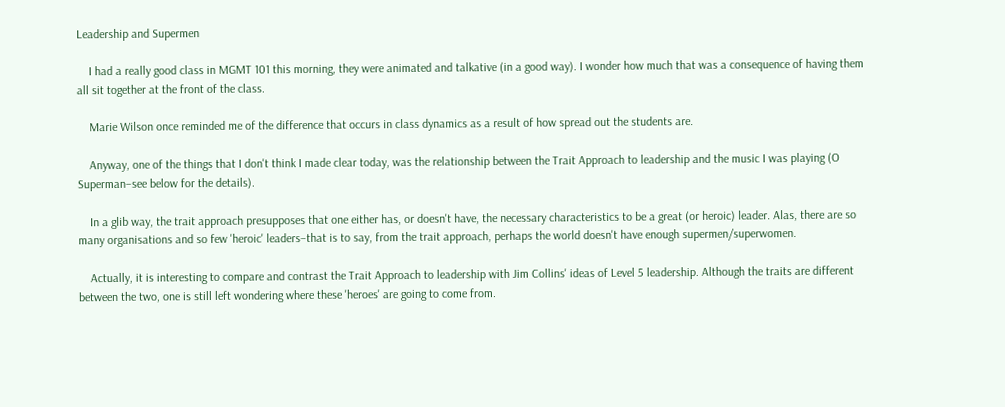Leadership and Supermen

    I had a really good class in MGMT 101 this morning, they were animated and talkative (in a good way). I wonder how much that was a consequence of having them all sit together at the front of the class.

    Marie Wilson once reminded me of the difference that occurs in class dynamics as a result of how spread out the students are.

    Anyway, one of the things that I don't think I made clear today, was the relationship between the Trait Approach to leadership and the music I was playing (O Superman–see below for the details).

    In a glib way, the trait approach presupposes that one either has, or doesn't have, the necessary characteristics to be a great (or heroic) leader. Alas, there are so many organisations and so few 'heroic' leaders–that is to say, from the trait approach, perhaps the world doesn't have enough supermen/superwomen.

    Actually, it is interesting to compare and contrast the Trait Approach to leadership with Jim Collins' ideas of Level 5 leadership. Although the traits are different between the two, one is still left wondering where these 'heroes' are going to come from.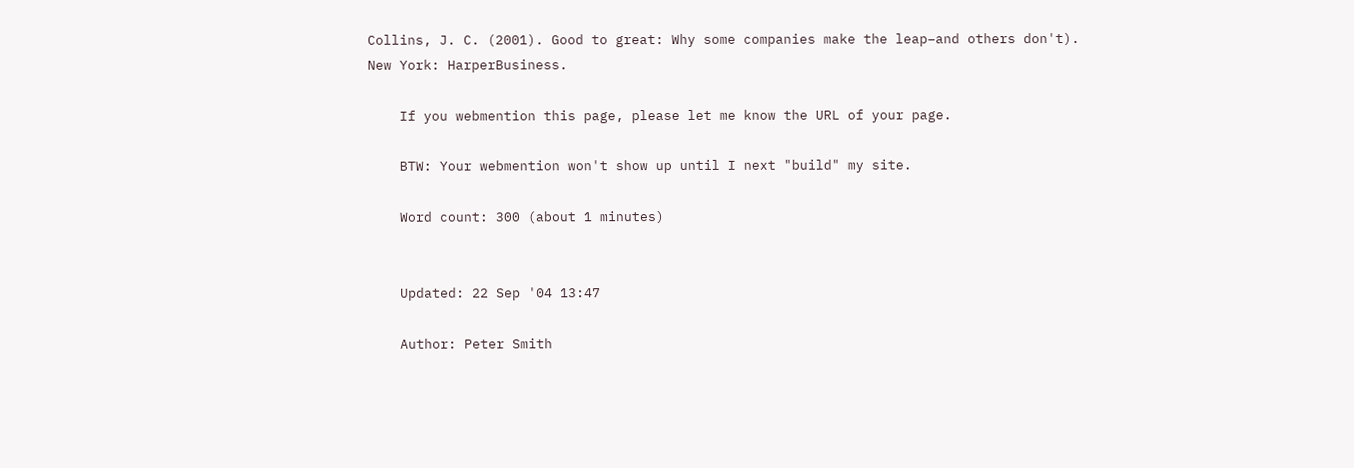Collins, J. C. (2001). Good to great: Why some companies make the leap–and others don't). New York: HarperBusiness.

    If you webmention this page, please let me know the URL of your page.

    BTW: Your webmention won't show up until I next "build" my site.

    Word count: 300 (about 1 minutes)


    Updated: 22 Sep '04 13:47

    Author: Peter Smith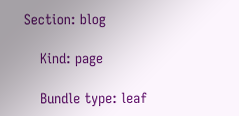Section: blog

    Kind: page

    Bundle type: leaf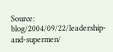Source: blog/2004/09/22/leadership-and-supermen/